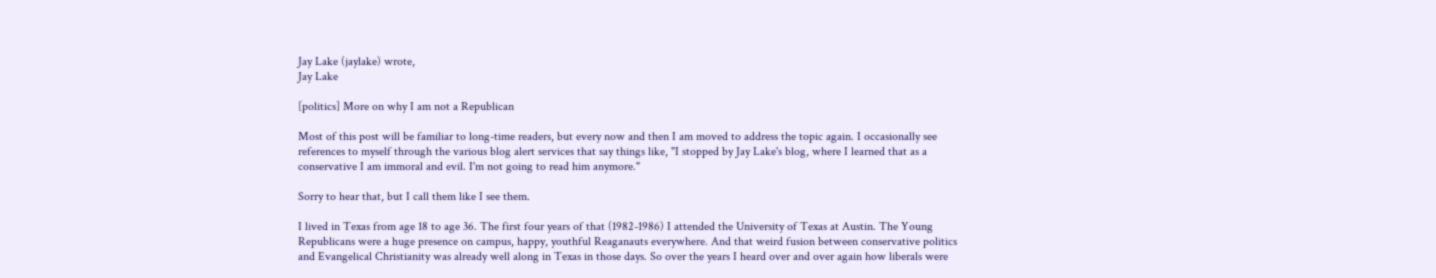Jay Lake (jaylake) wrote,
Jay Lake

[politics] More on why I am not a Republican

Most of this post will be familiar to long-time readers, but every now and then I am moved to address the topic again. I occasionally see references to myself through the various blog alert services that say things like, "I stopped by Jay Lake's blog, where I learned that as a conservative I am immoral and evil. I'm not going to read him anymore."

Sorry to hear that, but I call them like I see them.

I lived in Texas from age 18 to age 36. The first four years of that (1982-1986) I attended the University of Texas at Austin. The Young Republicans were a huge presence on campus, happy, youthful Reaganauts everywhere. And that weird fusion between conservative politics and Evangelical Christianity was already well along in Texas in those days. So over the years I heard over and over again how liberals were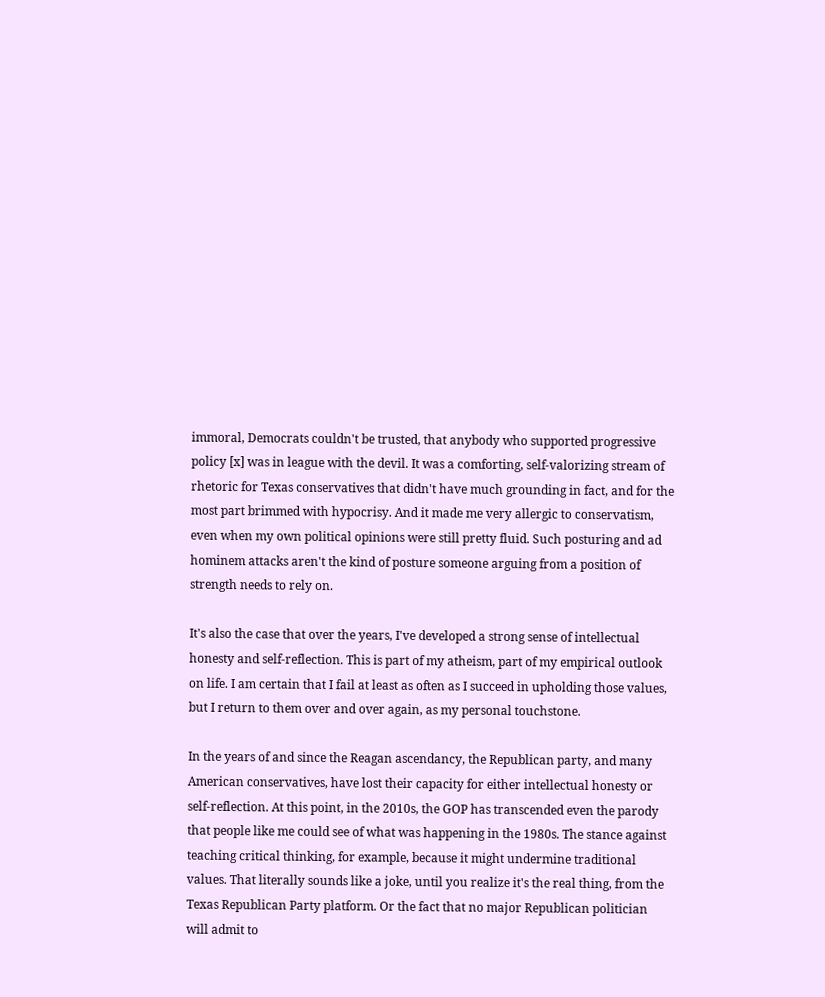immoral, Democrats couldn't be trusted, that anybody who supported progressive policy [x] was in league with the devil. It was a comforting, self-valorizing stream of rhetoric for Texas conservatives that didn't have much grounding in fact, and for the most part brimmed with hypocrisy. And it made me very allergic to conservatism, even when my own political opinions were still pretty fluid. Such posturing and ad hominem attacks aren't the kind of posture someone arguing from a position of strength needs to rely on.

It's also the case that over the years, I've developed a strong sense of intellectual honesty and self-reflection. This is part of my atheism, part of my empirical outlook on life. I am certain that I fail at least as often as I succeed in upholding those values, but I return to them over and over again, as my personal touchstone.

In the years of and since the Reagan ascendancy, the Republican party, and many American conservatives, have lost their capacity for either intellectual honesty or self-reflection. At this point, in the 2010s, the GOP has transcended even the parody that people like me could see of what was happening in the 1980s. The stance against teaching critical thinking, for example, because it might undermine traditional values. That literally sounds like a joke, until you realize it's the real thing, from the Texas Republican Party platform. Or the fact that no major Republican politician will admit to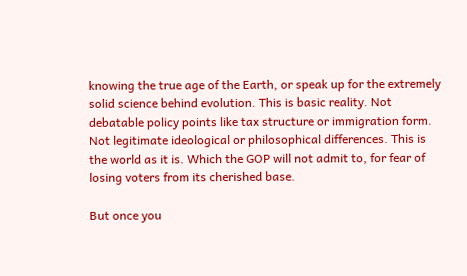knowing the true age of the Earth, or speak up for the extremely solid science behind evolution. This is basic reality. Not debatable policy points like tax structure or immigration form. Not legitimate ideological or philosophical differences. This is the world as it is. Which the GOP will not admit to, for fear of losing voters from its cherished base.

But once you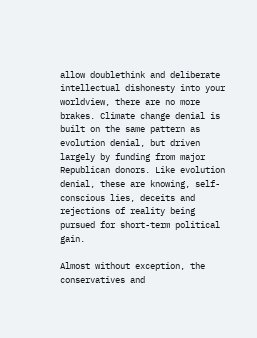allow doublethink and deliberate intellectual dishonesty into your worldview, there are no more brakes. Climate change denial is built on the same pattern as evolution denial, but driven largely by funding from major Republican donors. Like evolution denial, these are knowing, self-conscious lies, deceits and rejections of reality being pursued for short-term political gain.

Almost without exception, the conservatives and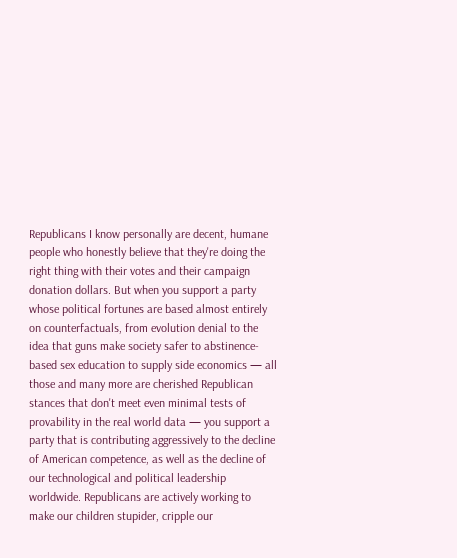Republicans I know personally are decent, humane people who honestly believe that they're doing the right thing with their votes and their campaign donation dollars. But when you support a party whose political fortunes are based almost entirely on counterfactuals, from evolution denial to the idea that guns make society safer to abstinence-based sex education to supply side economics — all those and many more are cherished Republican stances that don't meet even minimal tests of provability in the real world data — you support a party that is contributing aggressively to the decline of American competence, as well as the decline of our technological and political leadership worldwide. Republicans are actively working to make our children stupider, cripple our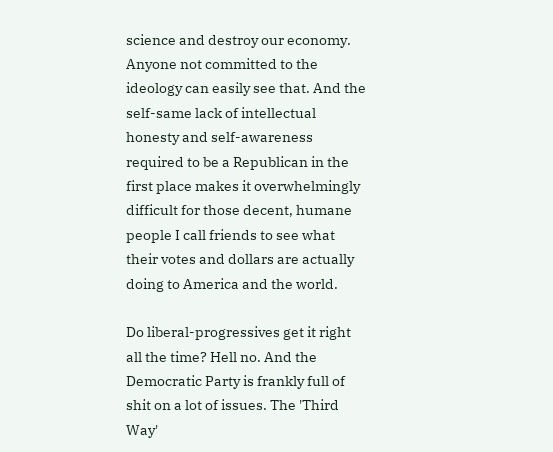science and destroy our economy. Anyone not committed to the ideology can easily see that. And the self-same lack of intellectual honesty and self-awareness required to be a Republican in the first place makes it overwhelmingly difficult for those decent, humane people I call friends to see what their votes and dollars are actually doing to America and the world.

Do liberal-progressives get it right all the time? Hell no. And the Democratic Party is frankly full of shit on a lot of issues. The 'Third Way'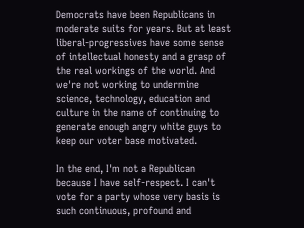Democrats have been Republicans in moderate suits for years. But at least liberal-progressives have some sense of intellectual honesty and a grasp of the real workings of the world. And we're not working to undermine science, technology, education and culture in the name of continuing to generate enough angry white guys to keep our voter base motivated.

In the end, I'm not a Republican because I have self-respect. I can't vote for a party whose very basis is such continuous, profound and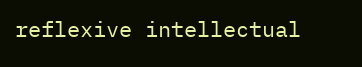reflexive intellectual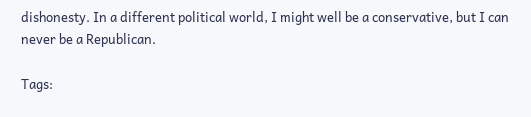dishonesty. In a different political world, I might well be a conservative, but I can never be a Republican.

Tags: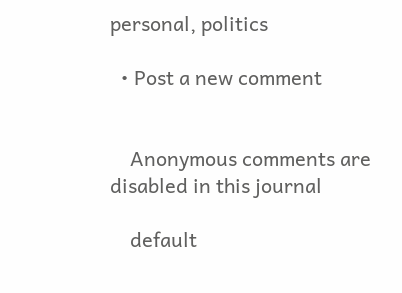personal, politics

  • Post a new comment


    Anonymous comments are disabled in this journal

    default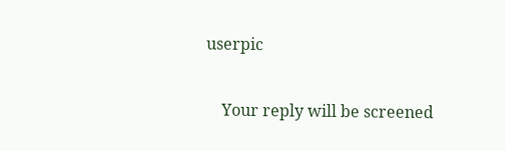userpic

    Your reply will be screened